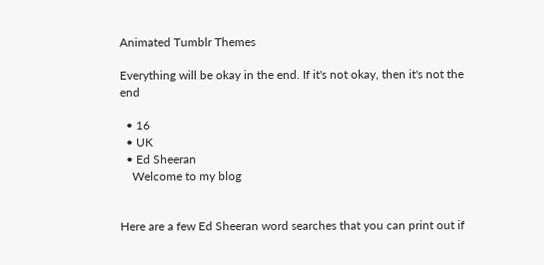Animated Tumblr Themes

Everything will be okay in the end. If it's not okay, then it's not the end

  • 16
  • UK
  • Ed Sheeran
    Welcome to my blog


Here are a few Ed Sheeran word searches that you can print out if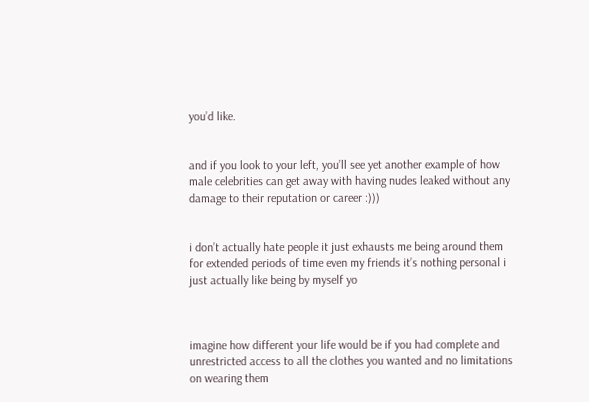you’d like.


and if you look to your left, you’ll see yet another example of how male celebrities can get away with having nudes leaked without any damage to their reputation or career :)))


i don’t actually hate people it just exhausts me being around them for extended periods of time even my friends it’s nothing personal i just actually like being by myself yo



imagine how different your life would be if you had complete and unrestricted access to all the clothes you wanted and no limitations on wearing them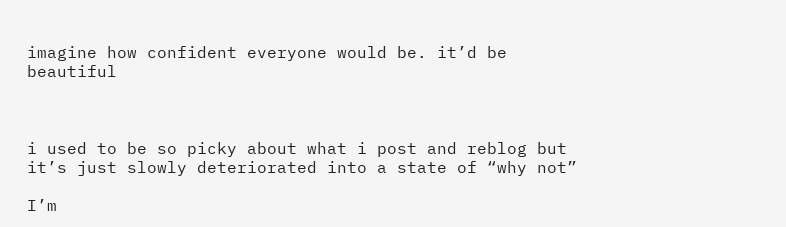imagine how confident everyone would be. it’d be beautiful



i used to be so picky about what i post and reblog but it’s just slowly deteriorated into a state of “why not”

I’m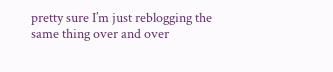pretty sure I’m just reblogging the same thing over and over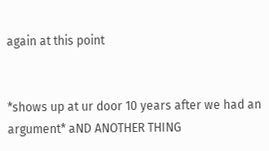again at this point


*shows up at ur door 10 years after we had an argument* aND ANOTHER THING